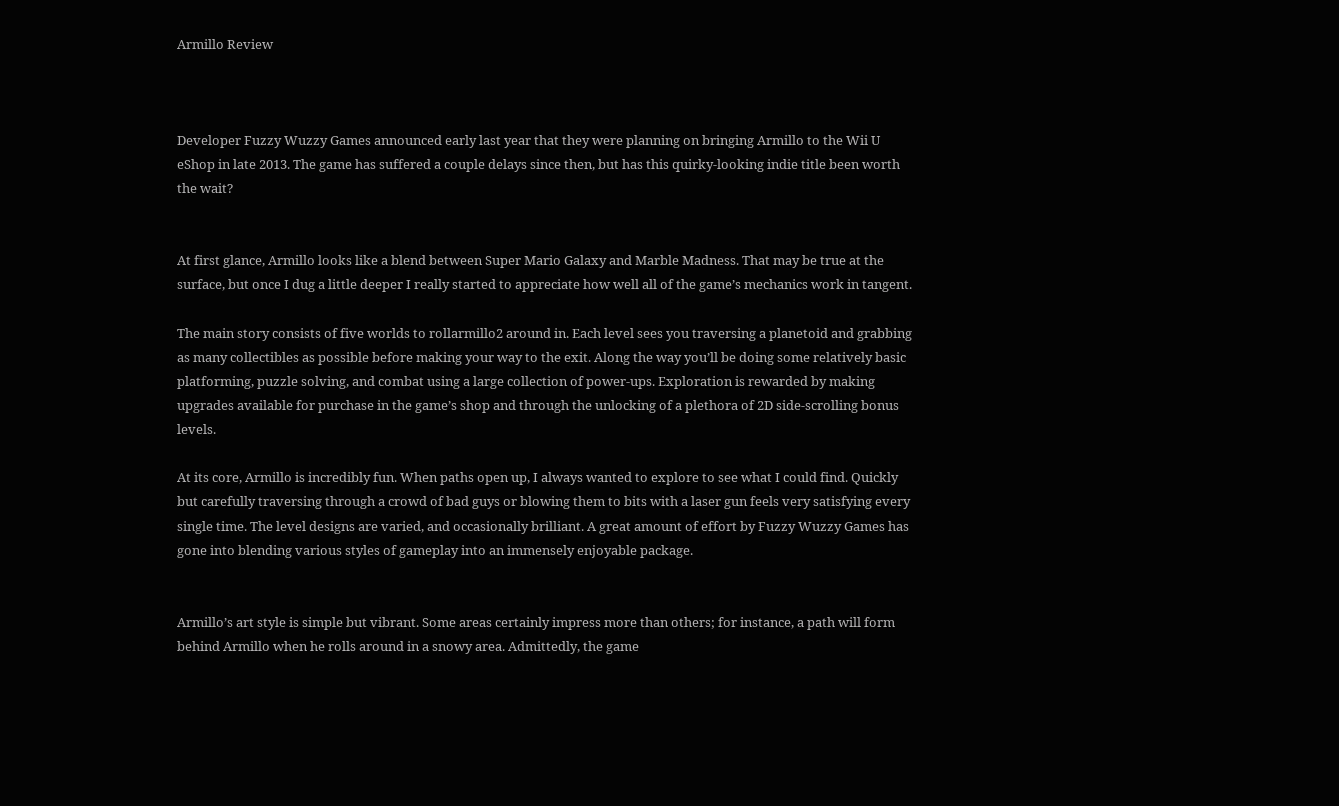Armillo Review



Developer Fuzzy Wuzzy Games announced early last year that they were planning on bringing Armillo to the Wii U eShop in late 2013. The game has suffered a couple delays since then, but has this quirky-looking indie title been worth the wait?


At first glance, Armillo looks like a blend between Super Mario Galaxy and Marble Madness. That may be true at the surface, but once I dug a little deeper I really started to appreciate how well all of the game’s mechanics work in tangent.

The main story consists of five worlds to rollarmillo2 around in. Each level sees you traversing a planetoid and grabbing as many collectibles as possible before making your way to the exit. Along the way you’ll be doing some relatively basic platforming, puzzle solving, and combat using a large collection of power-ups. Exploration is rewarded by making upgrades available for purchase in the game’s shop and through the unlocking of a plethora of 2D side-scrolling bonus levels.

At its core, Armillo is incredibly fun. When paths open up, I always wanted to explore to see what I could find. Quickly but carefully traversing through a crowd of bad guys or blowing them to bits with a laser gun feels very satisfying every single time. The level designs are varied, and occasionally brilliant. A great amount of effort by Fuzzy Wuzzy Games has gone into blending various styles of gameplay into an immensely enjoyable package.


Armillo’s art style is simple but vibrant. Some areas certainly impress more than others; for instance, a path will form behind Armillo when he rolls around in a snowy area. Admittedly, the game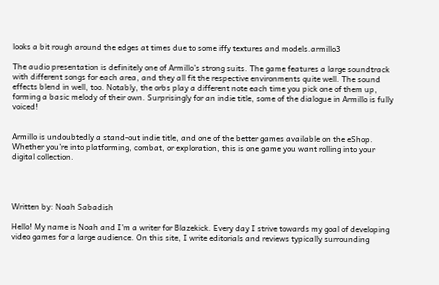looks a bit rough around the edges at times due to some iffy textures and models.armillo3

The audio presentation is definitely one of Armillo’s strong suits. The game features a large soundtrack with different songs for each area, and they all fit the respective environments quite well. The sound effects blend in well, too. Notably, the orbs play a different note each time you pick one of them up, forming a basic melody of their own. Surprisingly for an indie title, some of the dialogue in Armillo is fully voiced!


Armillo is undoubtedly a stand-out indie title, and one of the better games available on the eShop. Whether you’re into platforming, combat, or exploration, this is one game you want rolling into your digital collection.




Written by: Noah Sabadish

Hello! My name is Noah and I'm a writer for Blazekick. Every day I strive towards my goal of developing video games for a large audience. On this site, I write editorials and reviews typically surrounding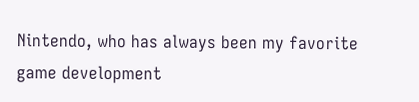Nintendo, who has always been my favorite game development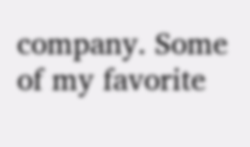company. Some of my favorite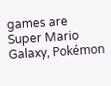games are Super Mario Galaxy, Pokémon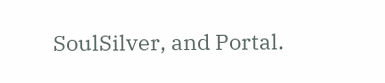SoulSilver, and Portal.